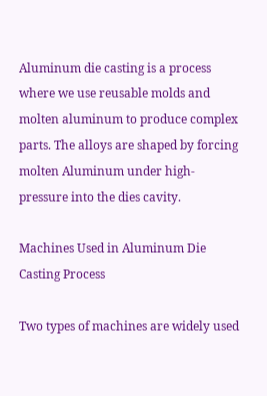Aluminum die casting is a process where we use reusable molds and molten aluminum to produce complex parts. The alloys are shaped by forcing molten Aluminum under high-pressure into the dies cavity.

Machines Used in Aluminum Die Casting Process

Two types of machines are widely used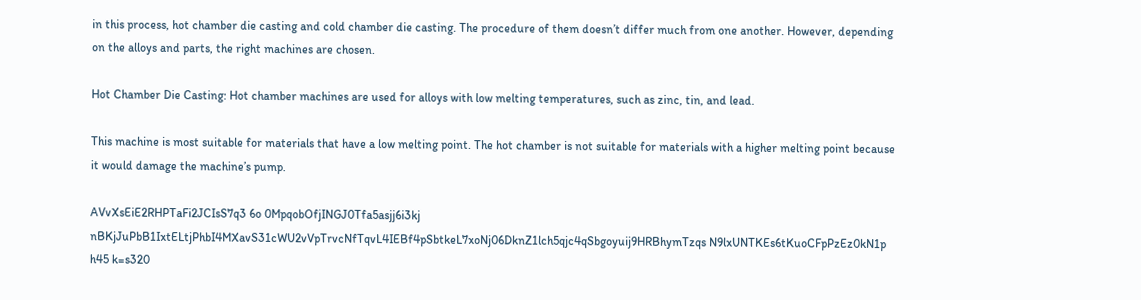in this process, hot chamber die casting and cold chamber die casting. The procedure of them doesn’t differ much from one another. However, depending on the alloys and parts, the right machines are chosen.

Hot Chamber Die Casting: Hot chamber machines are used for alloys with low melting temperatures, such as zinc, tin, and lead.

This machine is most suitable for materials that have a low melting point. The hot chamber is not suitable for materials with a higher melting point because it would damage the machine’s pump.

AVvXsEiE2RHPTaFi2JCIsS7q3 6o 0MpqobOfjINGJ0Tfa5asjj6i3kj nBKjJuPbB1IxtELtjPhbI4MXavS31cWU2vVpTrvcNfTqvL4IEBf4pSbtkeL7xoNj06DknZ1lch5qjc4qSbgoyuij9HRBhymTzqs N9lxUNTKEs6tKuoCFpPzEz0kN1p h45 k=s320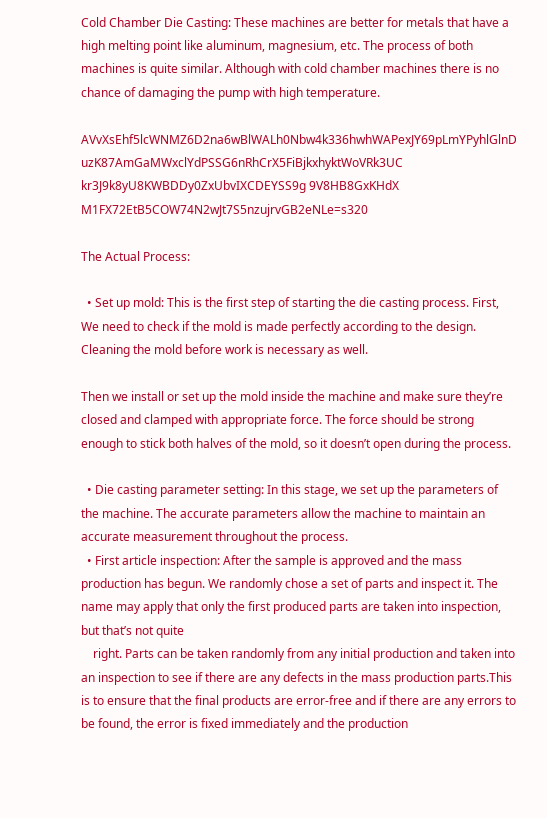Cold Chamber Die Casting: These machines are better for metals that have a high melting point like aluminum, magnesium, etc. The process of both machines is quite similar. Although with cold chamber machines there is no chance of damaging the pump with high temperature.

AVvXsEhf5lcWNMZ6D2na6wBlWALh0Nbw4k336hwhWAPexJY69pLmYPyhlGlnD uzK87AmGaMWxclYdPSSG6nRhCrX5FiBjkxhyktWoVRk3UC kr3J9k8yU8KWBDDy0ZxUbvIXCDEYSS9g 9V8HB8GxKHdX M1FX72EtB5COW74N2wJt7S5nzujrvGB2eNLe=s320

The Actual Process:

  • Set up mold: This is the first step of starting the die casting process. First, We need to check if the mold is made perfectly according to the design. Cleaning the mold before work is necessary as well.

Then we install or set up the mold inside the machine and make sure they’re closed and clamped with appropriate force. The force should be strong enough to stick both halves of the mold, so it doesn’t open during the process.

  • Die casting parameter setting: In this stage, we set up the parameters of the machine. The accurate parameters allow the machine to maintain an accurate measurement throughout the process.
  • First article inspection: After the sample is approved and the mass production has begun. We randomly chose a set of parts and inspect it. The name may apply that only the first produced parts are taken into inspection, but that’s not quite
    right. Parts can be taken randomly from any initial production and taken into an inspection to see if there are any defects in the mass production parts.This is to ensure that the final products are error-free and if there are any errors to be found, the error is fixed immediately and the production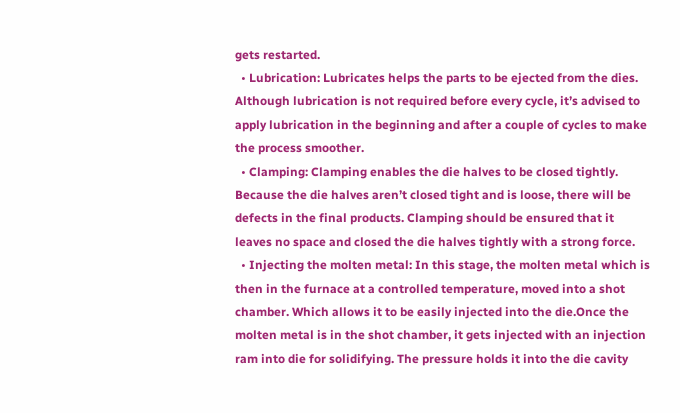gets restarted.
  • Lubrication: Lubricates helps the parts to be ejected from the dies. Although lubrication is not required before every cycle, it’s advised to apply lubrication in the beginning and after a couple of cycles to make the process smoother.
  • Clamping: Clamping enables the die halves to be closed tightly. Because the die halves aren’t closed tight and is loose, there will be defects in the final products. Clamping should be ensured that it leaves no space and closed the die halves tightly with a strong force.
  • Injecting the molten metal: In this stage, the molten metal which is then in the furnace at a controlled temperature, moved into a shot chamber. Which allows it to be easily injected into the die.Once the molten metal is in the shot chamber, it gets injected with an injection ram into die for solidifying. The pressure holds it into the die cavity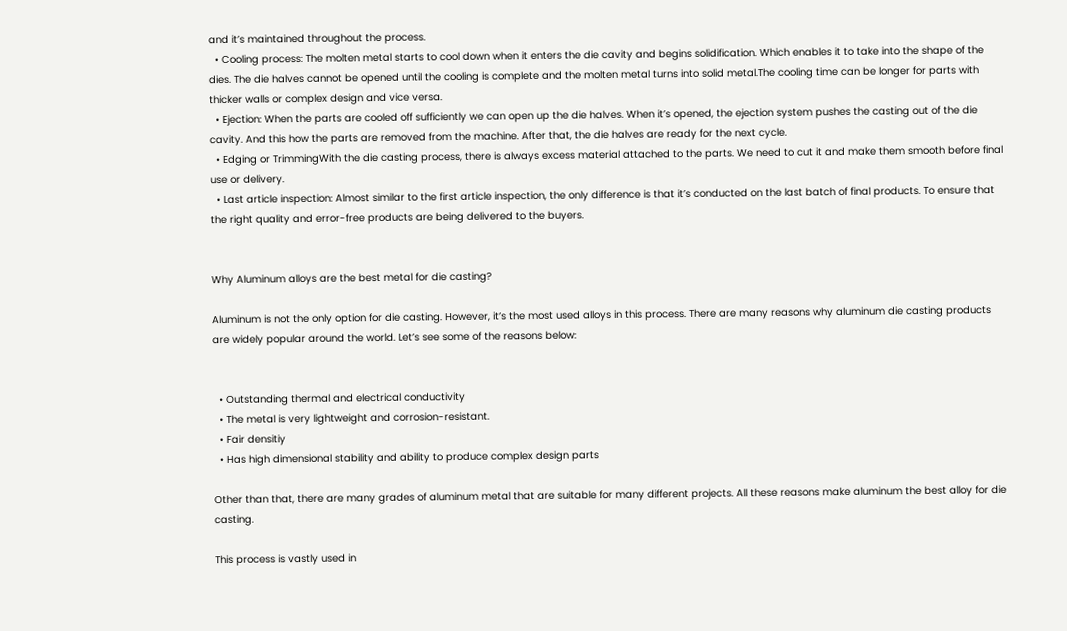and it’s maintained throughout the process.
  • Cooling process: The molten metal starts to cool down when it enters the die cavity and begins solidification. Which enables it to take into the shape of the dies. The die halves cannot be opened until the cooling is complete and the molten metal turns into solid metal.The cooling time can be longer for parts with thicker walls or complex design and vice versa.
  • Ejection: When the parts are cooled off sufficiently we can open up the die halves. When it’s opened, the ejection system pushes the casting out of the die cavity. And this how the parts are removed from the machine. After that, the die halves are ready for the next cycle.
  • Edging or TrimmingWith the die casting process, there is always excess material attached to the parts. We need to cut it and make them smooth before final use or delivery.
  • Last article inspection: Almost similar to the first article inspection, the only difference is that it’s conducted on the last batch of final products. To ensure that the right quality and error-free products are being delivered to the buyers.


Why Aluminum alloys are the best metal for die casting?

Aluminum is not the only option for die casting. However, it’s the most used alloys in this process. There are many reasons why aluminum die casting products are widely popular around the world. Let’s see some of the reasons below:


  • Outstanding thermal and electrical conductivity
  • The metal is very lightweight and corrosion-resistant.
  • Fair densitiy
  • Has high dimensional stability and ability to produce complex design parts

Other than that, there are many grades of aluminum metal that are suitable for many different projects. All these reasons make aluminum the best alloy for die casting.

This process is vastly used in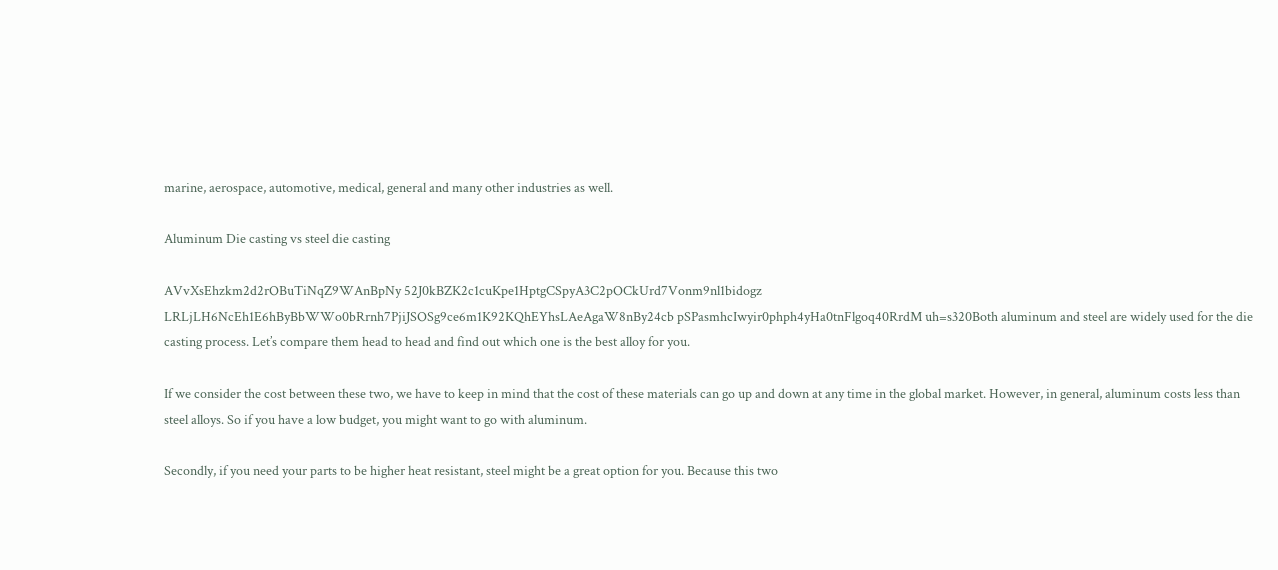marine, aerospace, automotive, medical, general and many other industries as well.

Aluminum Die casting vs steel die casting

AVvXsEhzkm2d2rOBuTiNqZ9WAnBpNy 52J0kBZK2c1cuKpe1HptgCSpyA3C2pOCkUrd7Vonm9nl1bidogz LRLjLH6NcEh1E6hByBbWWo0bRrnh7PjiJSOSg9ce6m1K92KQhEYhsLAeAgaW8nBy24cb pSPasmhcIwyir0phph4yHa0tnFlgoq40RrdM uh=s320Both aluminum and steel are widely used for the die casting process. Let’s compare them head to head and find out which one is the best alloy for you.

If we consider the cost between these two, we have to keep in mind that the cost of these materials can go up and down at any time in the global market. However, in general, aluminum costs less than steel alloys. So if you have a low budget, you might want to go with aluminum.

Secondly, if you need your parts to be higher heat resistant, steel might be a great option for you. Because this two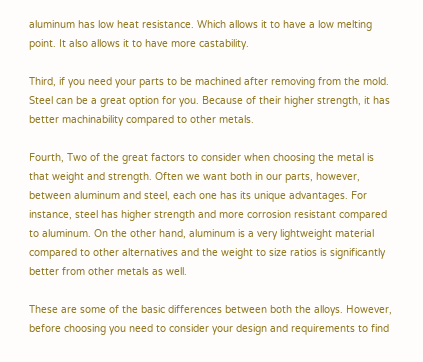aluminum has low heat resistance. Which allows it to have a low melting point. It also allows it to have more castability.

Third, if you need your parts to be machined after removing from the mold. Steel can be a great option for you. Because of their higher strength, it has better machinability compared to other metals.

Fourth, Two of the great factors to consider when choosing the metal is that weight and strength. Often we want both in our parts, however, between aluminum and steel, each one has its unique advantages. For instance, steel has higher strength and more corrosion resistant compared to aluminum. On the other hand, aluminum is a very lightweight material compared to other alternatives and the weight to size ratios is significantly better from other metals as well.

These are some of the basic differences between both the alloys. However, before choosing you need to consider your design and requirements to find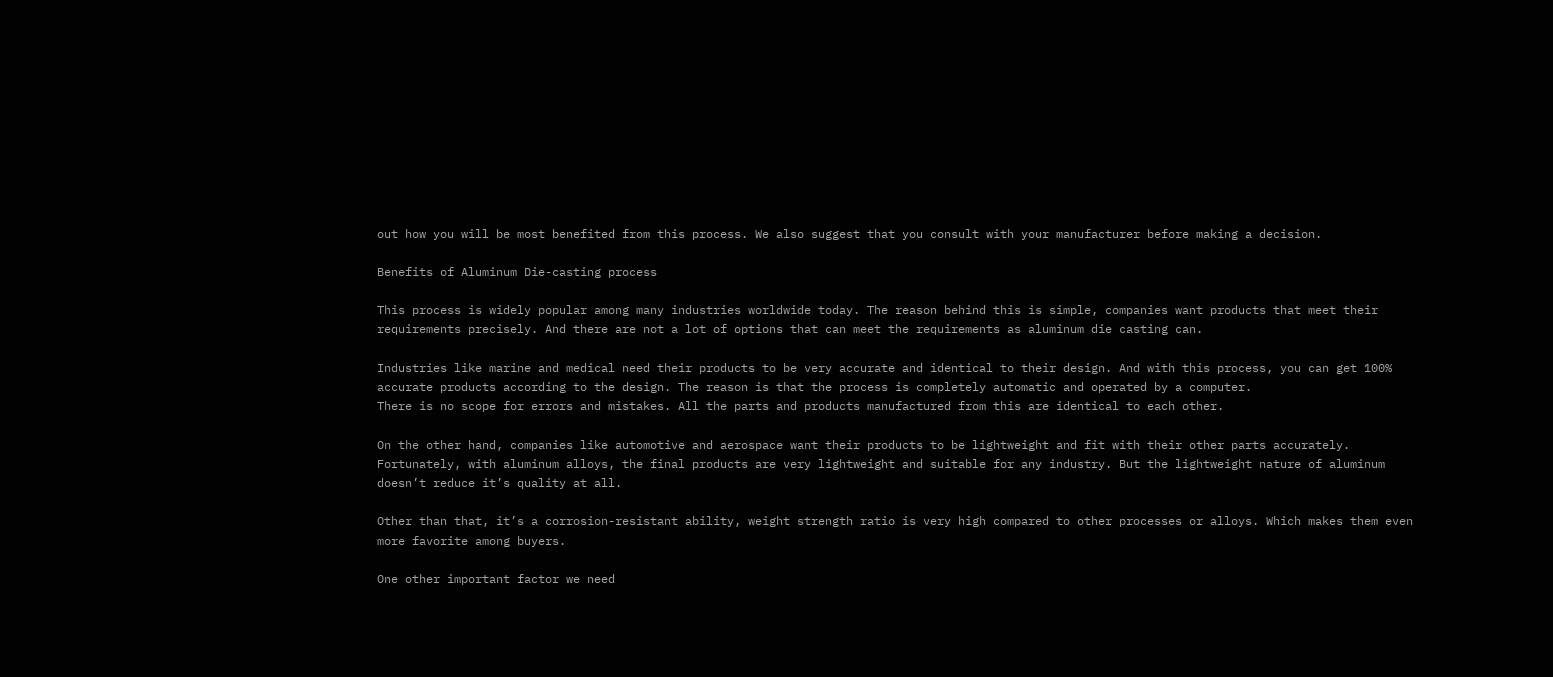out how you will be most benefited from this process. We also suggest that you consult with your manufacturer before making a decision.

Benefits of Aluminum Die-casting process

This process is widely popular among many industries worldwide today. The reason behind this is simple, companies want products that meet their requirements precisely. And there are not a lot of options that can meet the requirements as aluminum die casting can.

Industries like marine and medical need their products to be very accurate and identical to their design. And with this process, you can get 100% accurate products according to the design. The reason is that the process is completely automatic and operated by a computer.
There is no scope for errors and mistakes. All the parts and products manufactured from this are identical to each other.

On the other hand, companies like automotive and aerospace want their products to be lightweight and fit with their other parts accurately. Fortunately, with aluminum alloys, the final products are very lightweight and suitable for any industry. But the lightweight nature of aluminum doesn’t reduce it’s quality at all.

Other than that, it’s a corrosion-resistant ability, weight strength ratio is very high compared to other processes or alloys. Which makes them even more favorite among buyers.

One other important factor we need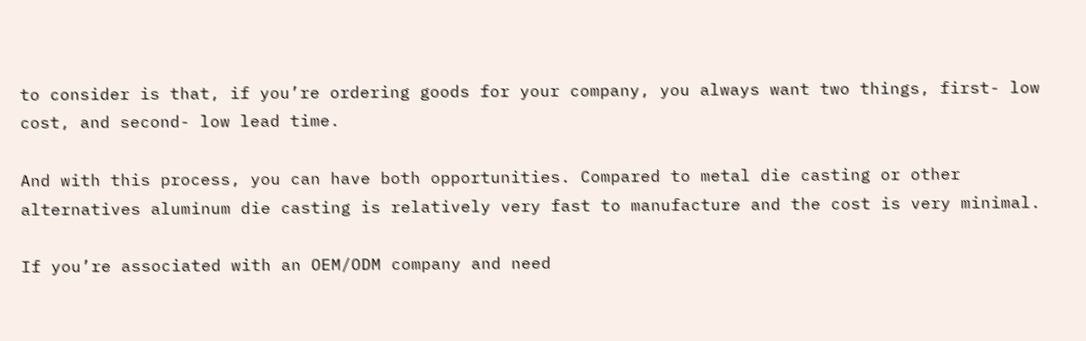to consider is that, if you’re ordering goods for your company, you always want two things, first- low cost, and second- low lead time.

And with this process, you can have both opportunities. Compared to metal die casting or other alternatives aluminum die casting is relatively very fast to manufacture and the cost is very minimal.

If you’re associated with an OEM/ODM company and need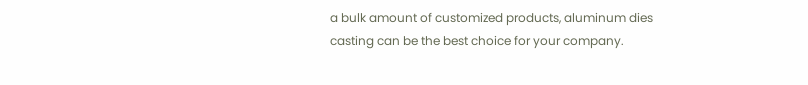a bulk amount of customized products, aluminum dies casting can be the best choice for your company.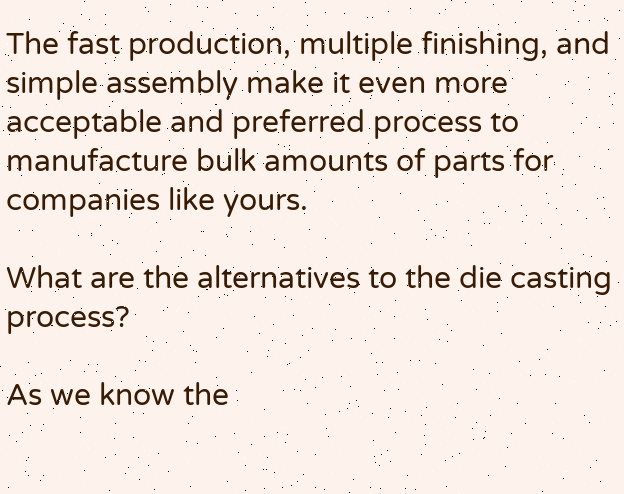The fast production, multiple finishing, and simple assembly make it even more acceptable and preferred process to manufacture bulk amounts of parts for companies like yours.

What are the alternatives to the die casting process?

As we know the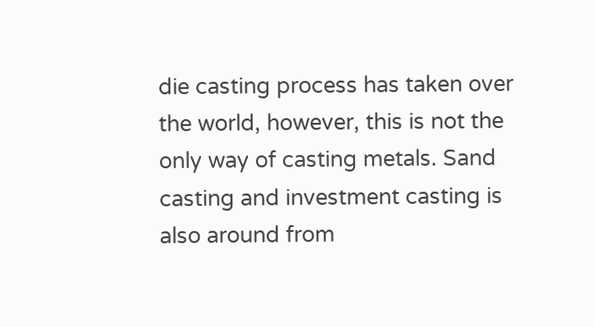die casting process has taken over the world, however, this is not the only way of casting metals. Sand casting and investment casting is also around from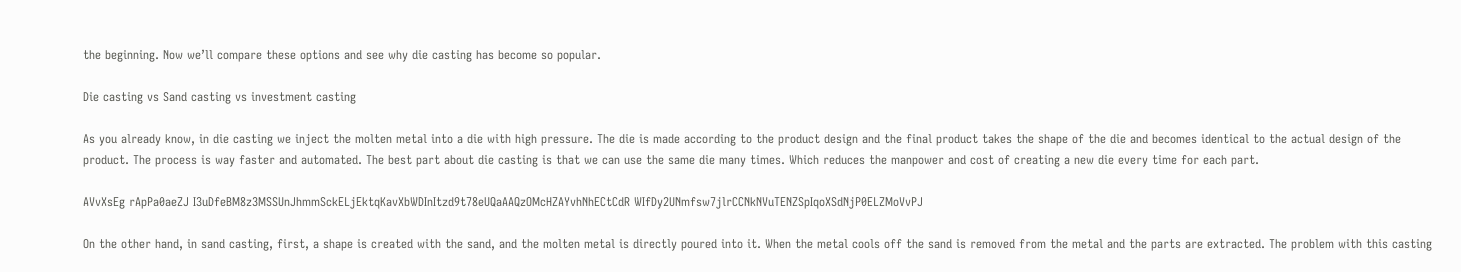the beginning. Now we’ll compare these options and see why die casting has become so popular.

Die casting vs Sand casting vs investment casting

As you already know, in die casting we inject the molten metal into a die with high pressure. The die is made according to the product design and the final product takes the shape of the die and becomes identical to the actual design of the product. The process is way faster and automated. The best part about die casting is that we can use the same die many times. Which reduces the manpower and cost of creating a new die every time for each part.

AVvXsEg rApPa0aeZJ I3uDfeBM8z3MSSUnJhmmSckELjEktqKavXbWDInItzd9t78eUQaAAQzOMcHZAYvhNhECtCdR WIfDy2UNmfsw7jlrCCNkNVuTENZSpIqoXSdNjP0ELZMoVvPJ

On the other hand, in sand casting, first, a shape is created with the sand, and the molten metal is directly poured into it. When the metal cools off the sand is removed from the metal and the parts are extracted. The problem with this casting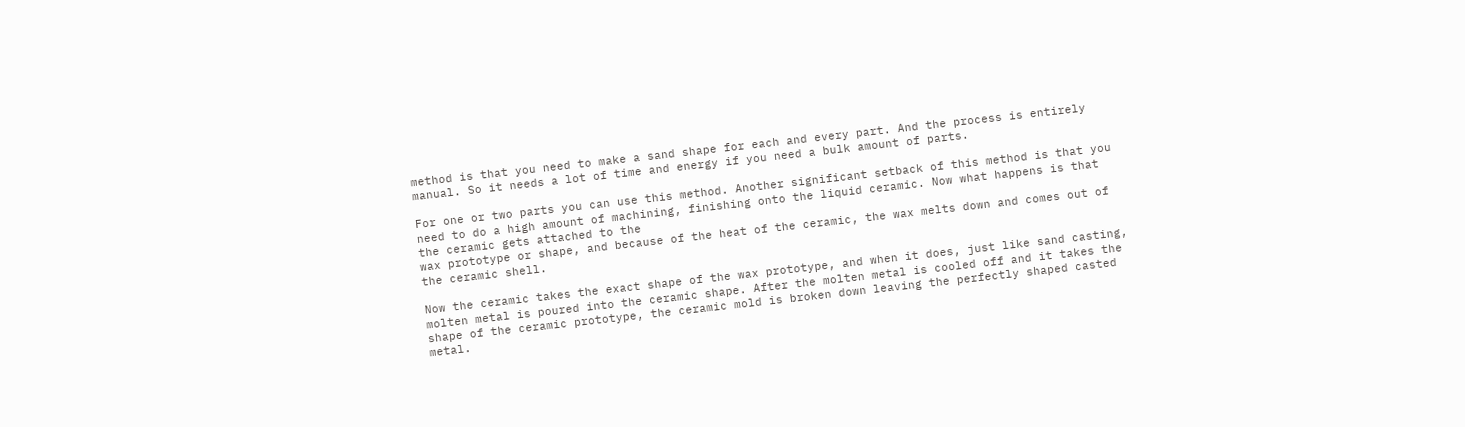method is that you need to make a sand shape for each and every part. And the process is entirely manual. So it needs a lot of time and energy if you need a bulk amount of parts.

For one or two parts you can use this method. Another significant setback of this method is that you need to do a high amount of machining, finishing onto the liquid ceramic. Now what happens is that the ceramic gets attached to the
wax prototype or shape, and because of the heat of the ceramic, the wax melts down and comes out of the ceramic shell.

Now the ceramic takes the exact shape of the wax prototype, and when it does, just like sand casting, molten metal is poured into the ceramic shape. After the molten metal is cooled off and it takes the shape of the ceramic prototype, the ceramic mold is broken down leaving the perfectly shaped casted metal.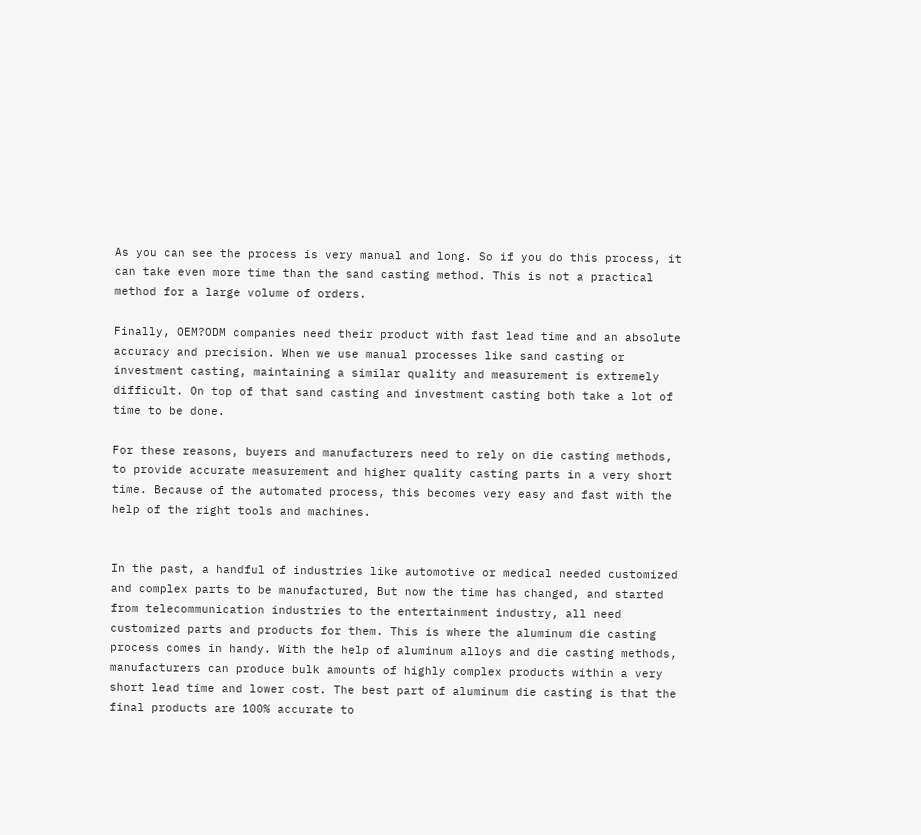As you can see the process is very manual and long. So if you do this process, it can take even more time than the sand casting method. This is not a practical method for a large volume of orders.

Finally, OEM?ODM companies need their product with fast lead time and an absolute accuracy and precision. When we use manual processes like sand casting or investment casting, maintaining a similar quality and measurement is extremely difficult. On top of that sand casting and investment casting both take a lot of time to be done.

For these reasons, buyers and manufacturers need to rely on die casting methods, to provide accurate measurement and higher quality casting parts in a very short time. Because of the automated process, this becomes very easy and fast with the help of the right tools and machines.


In the past, a handful of industries like automotive or medical needed customized and complex parts to be manufactured, But now the time has changed, and started from telecommunication industries to the entertainment industry, all need customized parts and products for them. This is where the aluminum die casting process comes in handy. With the help of aluminum alloys and die casting methods, manufacturers can produce bulk amounts of highly complex products within a very short lead time and lower cost. The best part of aluminum die casting is that the final products are 100% accurate to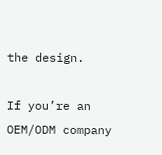the design.

If you’re an OEM/ODM company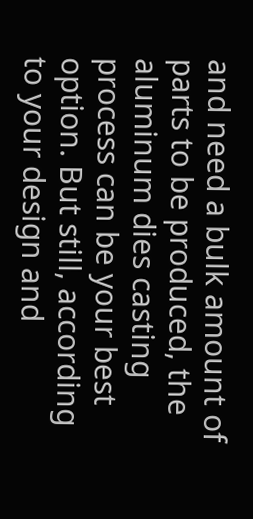and need a bulk amount of parts to be produced, the aluminum dies casting process can be your best option. But still, according to your design and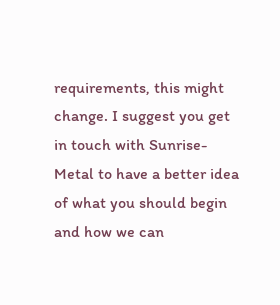requirements, this might change. I suggest you get in touch with Sunrise-Metal to have a better idea of what you should begin and how we can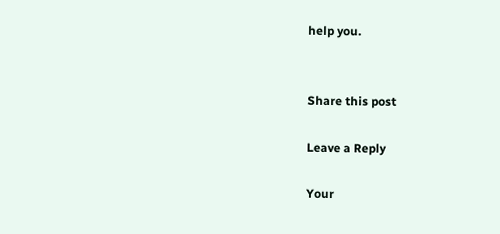help you.


Share this post

Leave a Reply

Your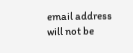email address will not be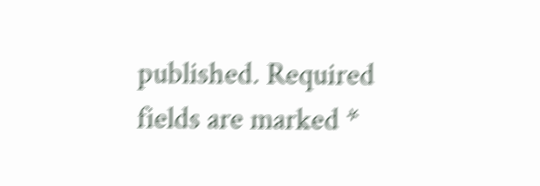published. Required fields are marked *